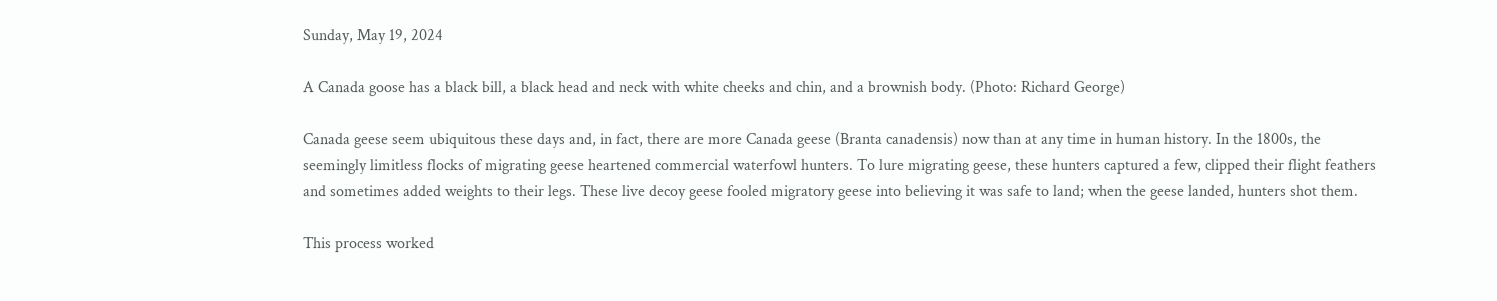Sunday, May 19, 2024

A Canada goose has a black bill, a black head and neck with white cheeks and chin, and a brownish body. (Photo: Richard George)

Canada geese seem ubiquitous these days and, in fact, there are more Canada geese (Branta canadensis) now than at any time in human history. In the 1800s, the seemingly limitless flocks of migrating geese heartened commercial waterfowl hunters. To lure migrating geese, these hunters captured a few, clipped their flight feathers and sometimes added weights to their legs. These live decoy geese fooled migratory geese into believing it was safe to land; when the geese landed, hunters shot them.

This process worked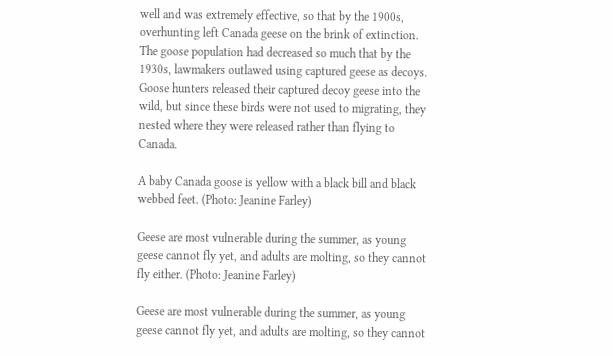well and was extremely effective, so that by the 1900s, overhunting left Canada geese on the brink of extinction. The goose population had decreased so much that by the 1930s, lawmakers outlawed using captured geese as decoys. Goose hunters released their captured decoy geese into the wild, but since these birds were not used to migrating, they nested where they were released rather than flying to Canada.

A baby Canada goose is yellow with a black bill and black webbed feet. (Photo: Jeanine Farley)

Geese are most vulnerable during the summer, as young geese cannot fly yet, and adults are molting, so they cannot fly either. (Photo: Jeanine Farley)

Geese are most vulnerable during the summer, as young geese cannot fly yet, and adults are molting, so they cannot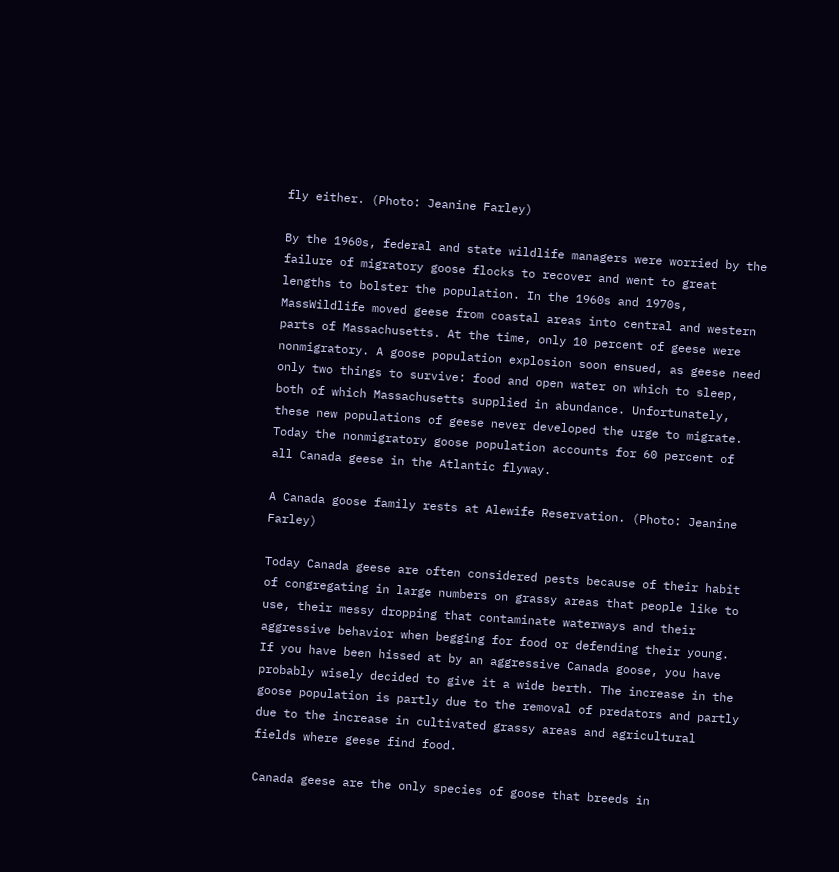fly either. (Photo: Jeanine Farley)

By the 1960s, federal and state wildlife managers were worried by the failure of migratory goose flocks to recover and went to great lengths to bolster the population. In the 1960s and 1970s, MassWildlife moved geese from coastal areas into central and western parts of Massachusetts. At the time, only 10 percent of geese were nonmigratory. A goose population explosion soon ensued, as geese need only two things to survive: food and open water on which to sleep, both of which Massachusetts supplied in abundance. Unfortunately, these new populations of geese never developed the urge to migrate. Today the nonmigratory goose population accounts for 60 percent of all Canada geese in the Atlantic flyway.

A Canada goose family rests at Alewife Reservation. (Photo: Jeanine Farley)

Today Canada geese are often considered pests because of their habit of congregating in large numbers on grassy areas that people like to use, their messy dropping that contaminate waterways and their aggressive behavior when begging for food or defending their young. If you have been hissed at by an aggressive Canada goose, you have probably wisely decided to give it a wide berth. The increase in the goose population is partly due to the removal of predators and partly due to the increase in cultivated grassy areas and agricultural fields where geese find food.

Canada geese are the only species of goose that breeds in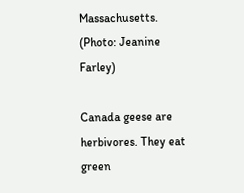Massachusetts. (Photo: Jeanine Farley)

Canada geese are herbivores. They eat green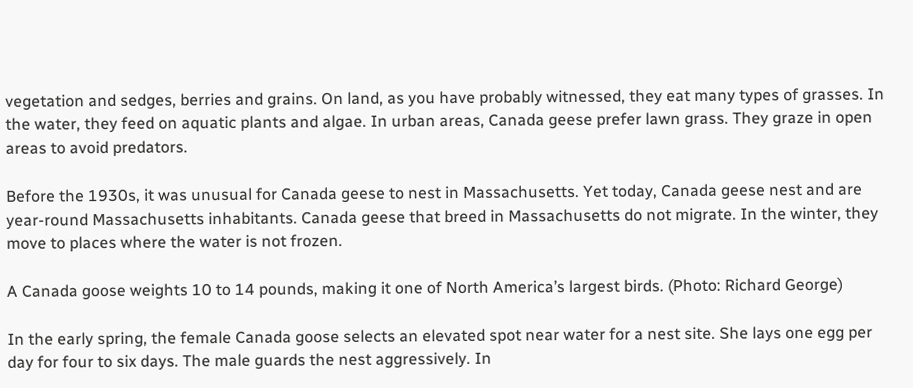vegetation and sedges, berries and grains. On land, as you have probably witnessed, they eat many types of grasses. In the water, they feed on aquatic plants and algae. In urban areas, Canada geese prefer lawn grass. They graze in open areas to avoid predators.

Before the 1930s, it was unusual for Canada geese to nest in Massachusetts. Yet today, Canada geese nest and are year-round Massachusetts inhabitants. Canada geese that breed in Massachusetts do not migrate. In the winter, they move to places where the water is not frozen.

A Canada goose weights 10 to 14 pounds, making it one of North America’s largest birds. (Photo: Richard George)

In the early spring, the female Canada goose selects an elevated spot near water for a nest site. She lays one egg per day for four to six days. The male guards the nest aggressively. In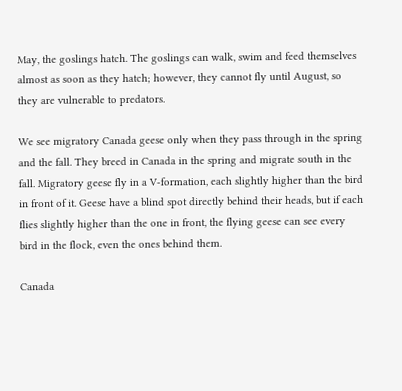May, the goslings hatch. The goslings can walk, swim and feed themselves almost as soon as they hatch; however, they cannot fly until August, so they are vulnerable to predators.

We see migratory Canada geese only when they pass through in the spring and the fall. They breed in Canada in the spring and migrate south in the fall. Migratory geese fly in a V-formation, each slightly higher than the bird in front of it. Geese have a blind spot directly behind their heads, but if each flies slightly higher than the one in front, the flying geese can see every bird in the flock, even the ones behind them.

Canada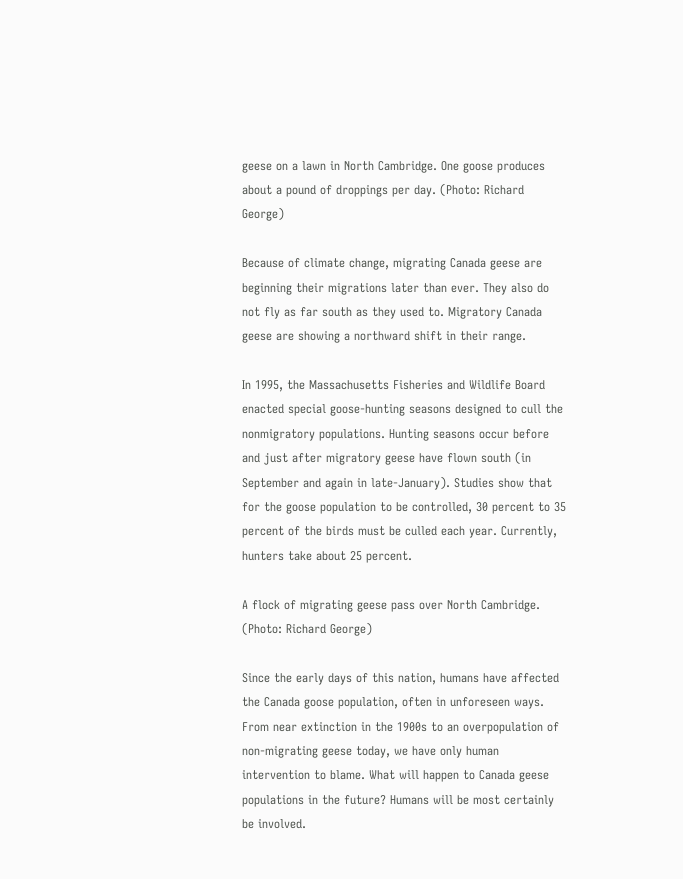geese on a lawn in North Cambridge. One goose produces about a pound of droppings per day. (Photo: Richard George)

Because of climate change, migrating Canada geese are beginning their migrations later than ever. They also do not fly as far south as they used to. Migratory Canada geese are showing a northward shift in their range.

In 1995, the Massachusetts Fisheries and Wildlife Board enacted special goose-hunting seasons designed to cull the nonmigratory populations. Hunting seasons occur before and just after migratory geese have flown south (in September and again in late-January). Studies show that for the goose population to be controlled, 30 percent to 35 percent of the birds must be culled each year. Currently, hunters take about 25 percent.

A flock of migrating geese pass over North Cambridge. (Photo: Richard George)

Since the early days of this nation, humans have affected the Canada goose population, often in unforeseen ways. From near extinction in the 1900s to an overpopulation of non-migrating geese today, we have only human intervention to blame. What will happen to Canada geese populations in the future? Humans will be most certainly be involved.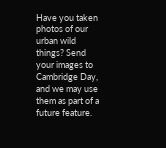Have you taken photos of our urban wild things? Send your images to Cambridge Day, and we may use them as part of a future feature.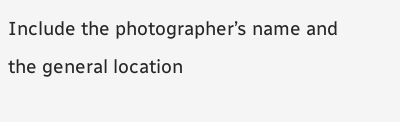Include the photographer’s name and the general location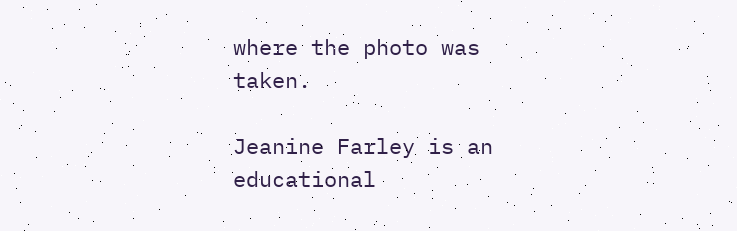where the photo was taken.

Jeanine Farley is an educational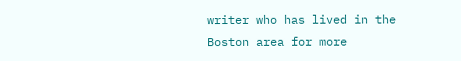writer who has lived in the Boston area for more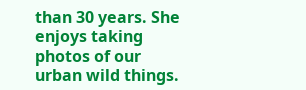than 30 years. She enjoys taking photos of our urban wild things.